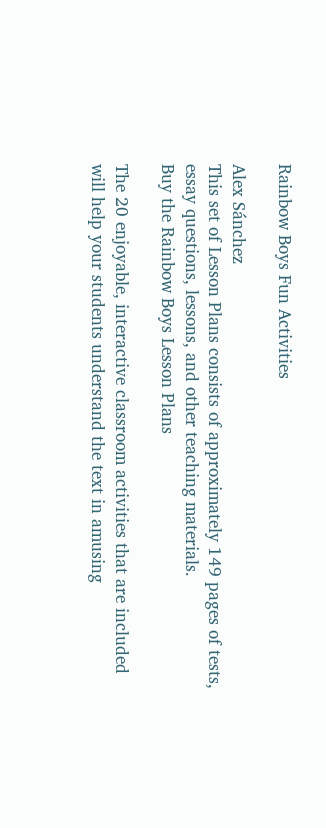Rainbow Boys Fun Activities

Alex Sánchez
This set of Lesson Plans consists of approximately 149 pages of tests, essay questions, lessons, and other teaching materials.
Buy the Rainbow Boys Lesson Plans

The 20 enjoyable, interactive classroom activities that are included will help your students understand the text in amusing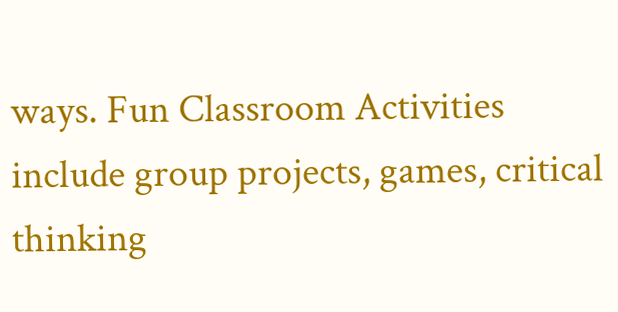ways. Fun Classroom Activities include group projects, games, critical thinking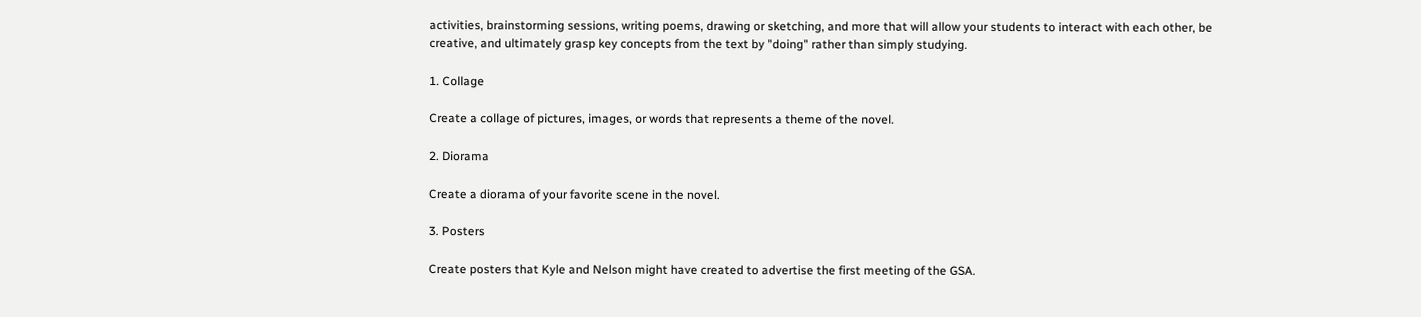activities, brainstorming sessions, writing poems, drawing or sketching, and more that will allow your students to interact with each other, be creative, and ultimately grasp key concepts from the text by "doing" rather than simply studying.

1. Collage

Create a collage of pictures, images, or words that represents a theme of the novel.

2. Diorama

Create a diorama of your favorite scene in the novel.

3. Posters

Create posters that Kyle and Nelson might have created to advertise the first meeting of the GSA.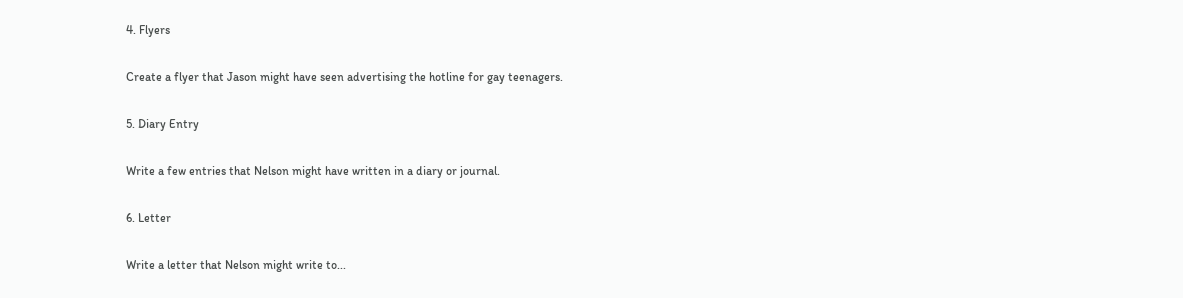4. Flyers

Create a flyer that Jason might have seen advertising the hotline for gay teenagers.

5. Diary Entry

Write a few entries that Nelson might have written in a diary or journal.

6. Letter

Write a letter that Nelson might write to...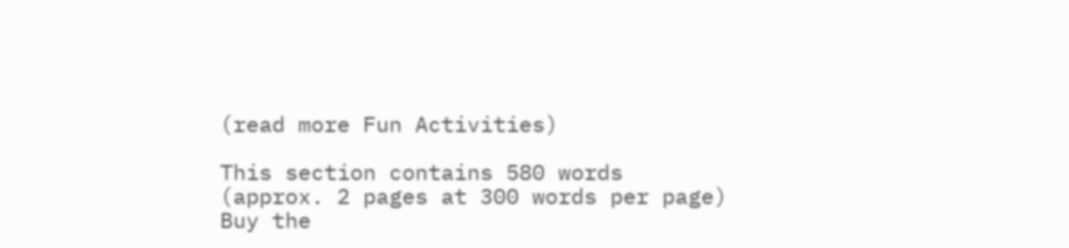(read more Fun Activities)

This section contains 580 words
(approx. 2 pages at 300 words per page)
Buy the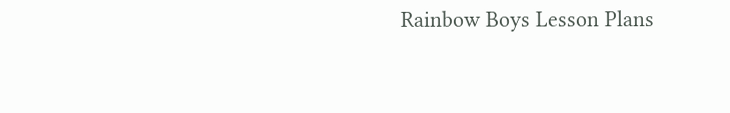Rainbow Boys Lesson Plans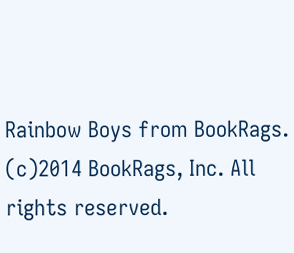Rainbow Boys from BookRags. (c)2014 BookRags, Inc. All rights reserved.